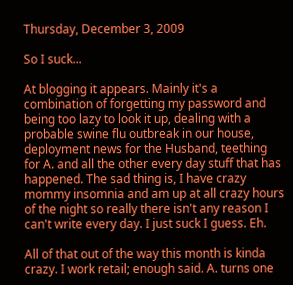Thursday, December 3, 2009

So I suck...

At blogging it appears. Mainly it's a combination of forgetting my password and being too lazy to look it up, dealing with a probable swine flu outbreak in our house, deployment news for the Husband, teething for A. and all the other every day stuff that has happened. The sad thing is, I have crazy mommy insomnia and am up at all crazy hours of the night so really there isn't any reason I can't write every day. I just suck I guess. Eh.

All of that out of the way this month is kinda crazy. I work retail; enough said. A. turns one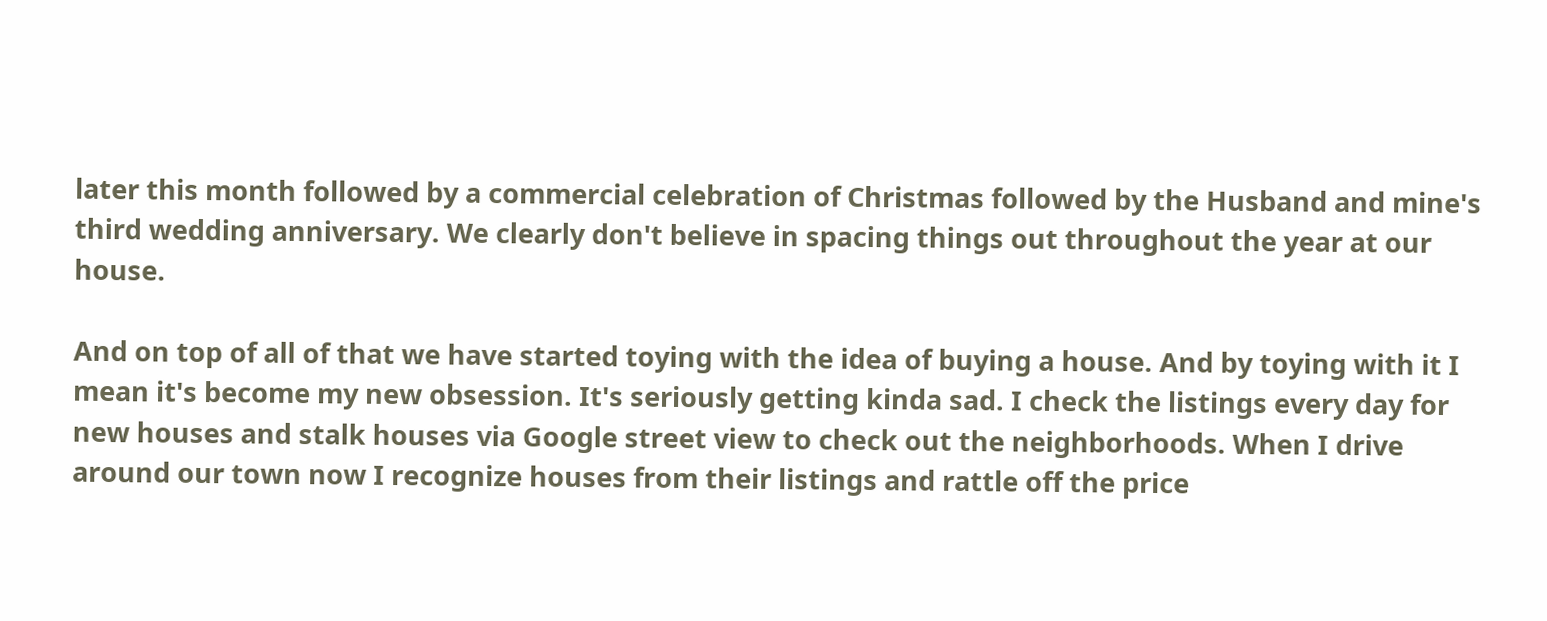later this month followed by a commercial celebration of Christmas followed by the Husband and mine's third wedding anniversary. We clearly don't believe in spacing things out throughout the year at our house.

And on top of all of that we have started toying with the idea of buying a house. And by toying with it I mean it's become my new obsession. It's seriously getting kinda sad. I check the listings every day for new houses and stalk houses via Google street view to check out the neighborhoods. When I drive around our town now I recognize houses from their listings and rattle off the price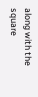along with the square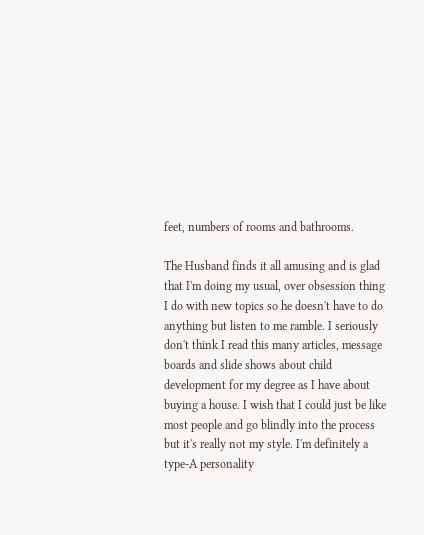feet, numbers of rooms and bathrooms.

The Husband finds it all amusing and is glad that I'm doing my usual, over obsession thing I do with new topics so he doesn't have to do anything but listen to me ramble. I seriously don't think I read this many articles, message boards and slide shows about child development for my degree as I have about buying a house. I wish that I could just be like most people and go blindly into the process but it's really not my style. I'm definitely a type-A personality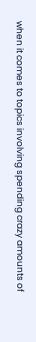when it comes to topics involving spending crazy amounts of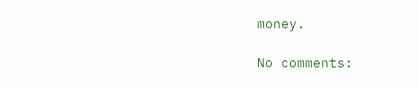money.

No comments: